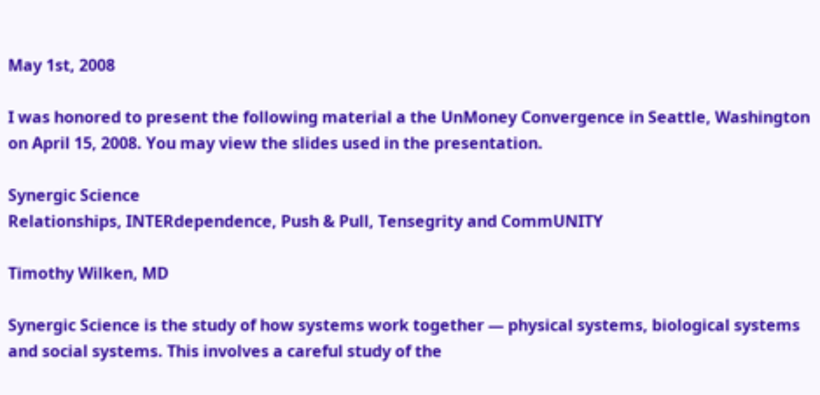May 1st, 2008

I was honored to present the following material a the UnMoney Convergence in Seattle, Washington on April 15, 2008. You may view the slides used in the presentation.

Synergic Science
Relationships, INTERdependence, Push & Pull, Tensegrity and CommUNITY

Timothy Wilken, MD

Synergic Science is the study of how systems work together — physical systems, biological systems and social systems. This involves a careful study of the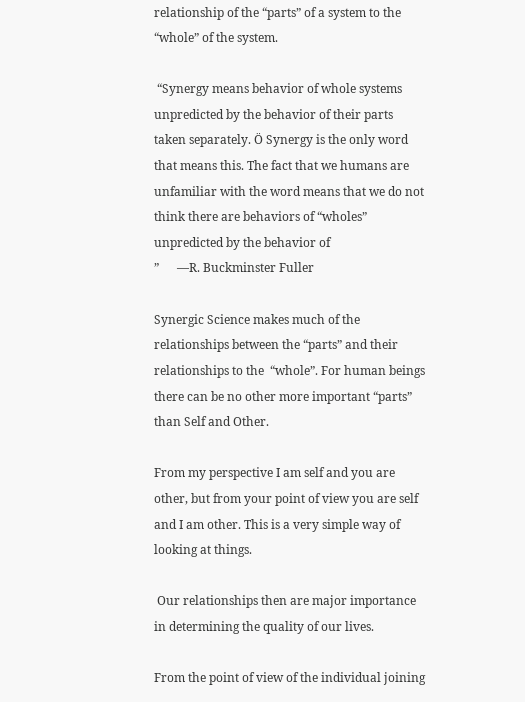relationship of the “parts” of a system to the “whole” of the system.

 “Synergy means behavior of whole systems unpredicted by the behavior of their parts taken separately. Ö Synergy is the only word that means this. The fact that we humans are unfamiliar with the word means that we do not think there are behaviors of “wholes” unpredicted by the behavior of
”      —R. Buckminster Fuller

Synergic Science makes much of the relationships between the “parts” and their relationships to the  “whole”. For human beings there can be no other more important “parts” than Self and Other.

From my perspective I am self and you are other, but from your point of view you are self and I am other. This is a very simple way of looking at things.

 Our relationships then are major importance in determining the quality of our lives.

From the point of view of the individual joining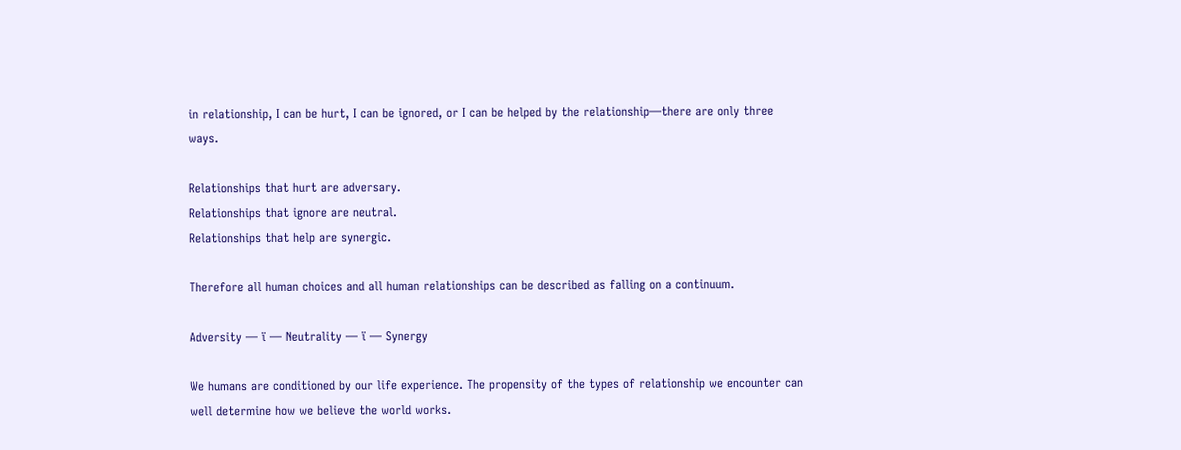in relationship, I can be hurt, I can be ignored, or I can be helped by the relationship—there are only three ways.

Relationships that hurt are adversary.
Relationships that ignore are neutral.
Relationships that help are synergic.

Therefore all human choices and all human relationships can be described as falling on a continuum.

Adversity — ï — Neutrality — ï — Synergy

We humans are conditioned by our life experience. The propensity of the types of relationship we encounter can well determine how we believe the world works.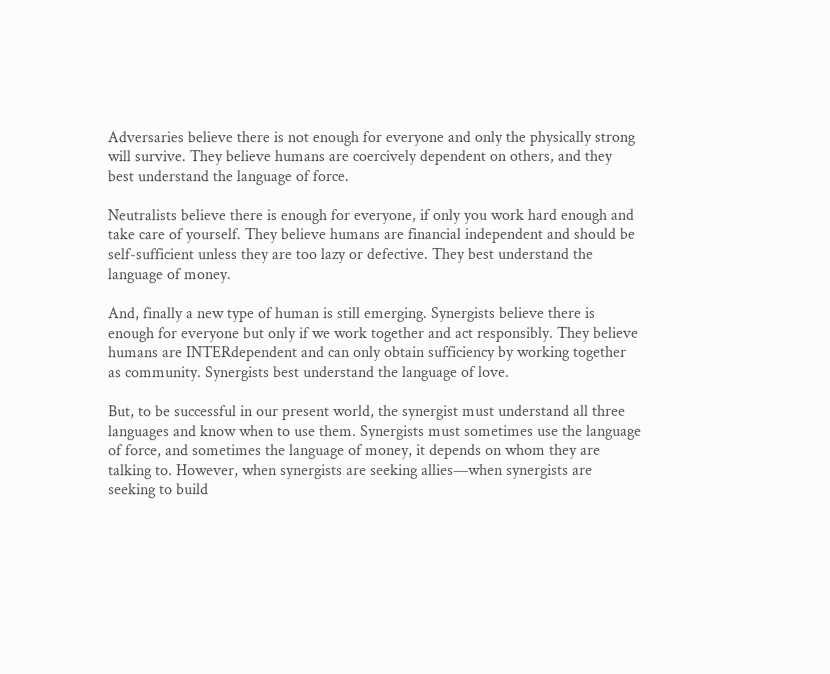Adversaries believe there is not enough for everyone and only the physically strong will survive. They believe humans are coercively dependent on others, and they best understand the language of force.

Neutralists believe there is enough for everyone, if only you work hard enough and take care of yourself. They believe humans are financial independent and should be self-sufficient unless they are too lazy or defective. They best understand the language of money.

And, finally a new type of human is still emerging. Synergists believe there is enough for everyone but only if we work together and act responsibly. They believe humans are INTERdependent and can only obtain sufficiency by working together as community. Synergists best understand the language of love.

But, to be successful in our present world, the synergist must understand all three languages and know when to use them. Synergists must sometimes use the language of force, and sometimes the language of money, it depends on whom they are talking to. However, when synergists are seeking allies—when synergists are seeking to build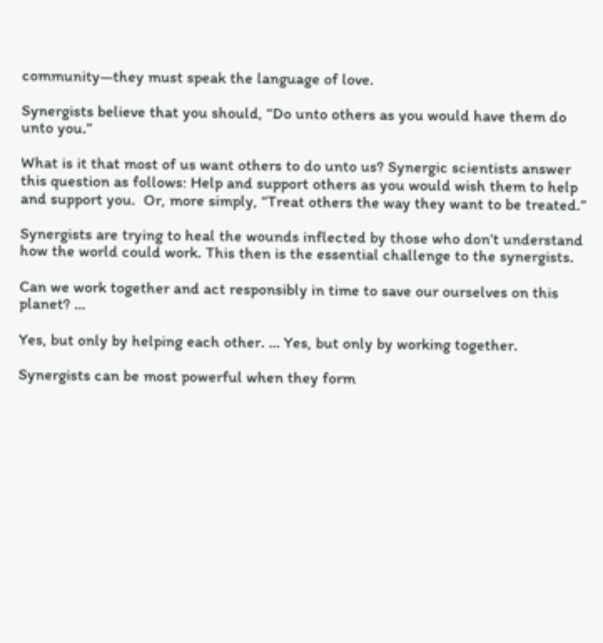community—they must speak the language of love.

Synergists believe that you should, “Do unto others as you would have them do unto you.”

What is it that most of us want others to do unto us? Synergic scientists answer this question as follows: Help and support others as you would wish them to help and support you.  Or, more simply, “Treat others the way they want to be treated.”

Synergists are trying to heal the wounds inflected by those who don’t understand how the world could work. This then is the essential challenge to the synergists.

Can we work together and act responsibly in time to save our ourselves on this planet? …

Yes, but only by helping each other. … Yes, but only by working together.

Synergists can be most powerful when they form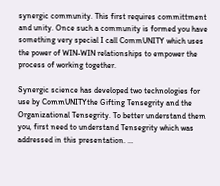synergic community. This first requires committment and unity. Once such a community is formed you have something very special I call CommUNITY which uses the power of WIN-WIN relationships to empower the process of working together.

Synergic science has developed two technologies for use by CommUNITYthe Gifting Tensegrity and the Organizational Tensegrity. To better understand them you, first need to understand Tensegrity which was addressed in this presentation. …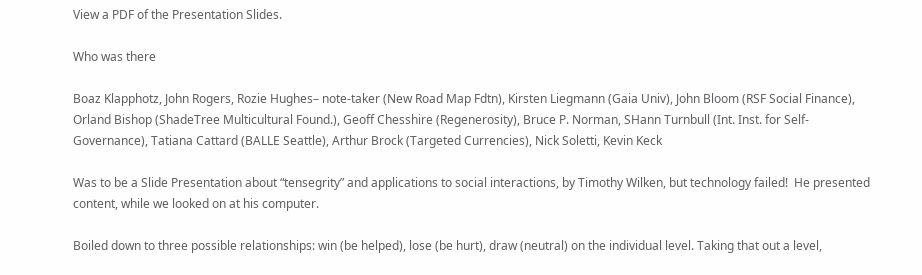View a PDF of the Presentation Slides.

Who was there

Boaz Klapphotz, John Rogers, Rozie Hughes– note-taker (New Road Map Fdtn), Kirsten Liegmann (Gaia Univ), John Bloom (RSF Social Finance), Orland Bishop (ShadeTree Multicultural Found.), Geoff Chesshire (Regenerosity), Bruce P. Norman, SHann Turnbull (Int. Inst. for Self-Governance), Tatiana Cattard (BALLE Seattle), Arthur Brock (Targeted Currencies), Nick Soletti, Kevin Keck

Was to be a Slide Presentation about “tensegrity” and applications to social interactions, by Timothy Wilken, but technology failed!  He presented content, while we looked on at his computer.

Boiled down to three possible relationships: win (be helped), lose (be hurt), draw (neutral) on the individual level. Taking that out a level,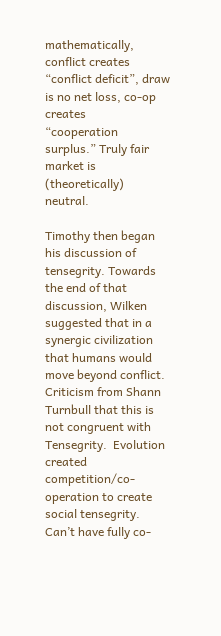mathematically, conflict creates “conflict deficit”, draw is no net loss, co-op creates
“cooperation surplus.” Truly fair market is (theoretically) neutral.

Timothy then began his discussion of tensegrity. Towards the end of that discussion, Wilken suggested that in a synergic civilization that humans would move beyond conflict. Criticism from Shann Turnbull that this is not congruent with Tensegrity.  Evolution created competition/co-operation to create social tensegrity.  Can’t have fully co-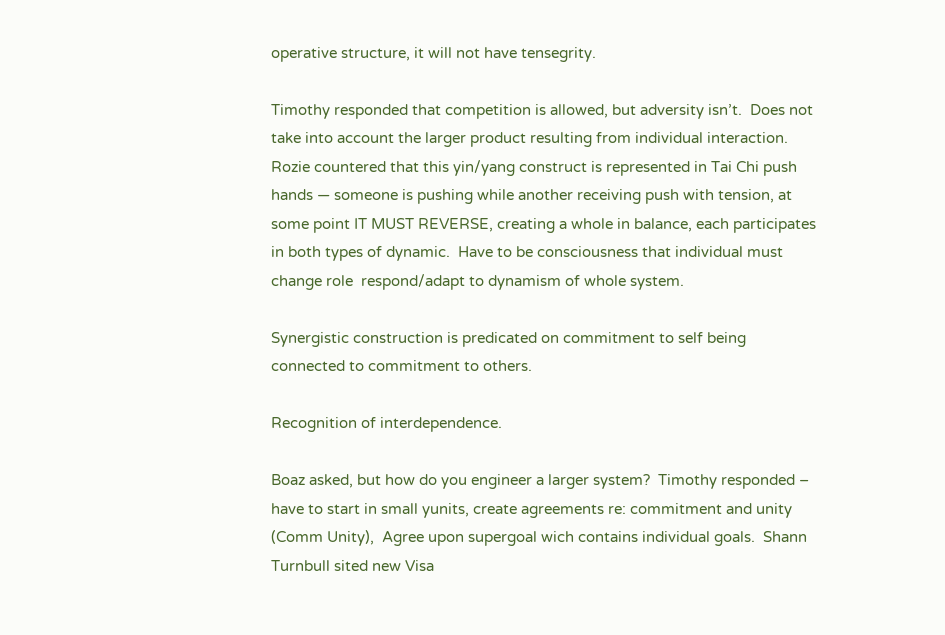operative structure, it will not have tensegrity.

Timothy responded that competition is allowed, but adversity isn’t.  Does not take into account the larger product resulting from individual interaction.  Rozie countered that this yin/yang construct is represented in Tai Chi push hands — someone is pushing while another receiving push with tension, at some point IT MUST REVERSE, creating a whole in balance, each participates in both types of dynamic.  Have to be consciousness that individual must change role  respond/adapt to dynamism of whole system.

Synergistic construction is predicated on commitment to self being connected to commitment to others.

Recognition of interdependence.

Boaz asked, but how do you engineer a larger system?  Timothy responded – have to start in small yunits, create agreements re: commitment and unity (Comm Unity),  Agree upon supergoal wich contains individual goals.  Shann Turnbull sited new Visa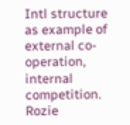Intl structure as example of external co-operation, internal competition.  Rozie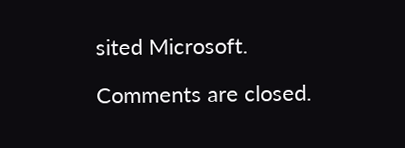sited Microsoft.

Comments are closed.